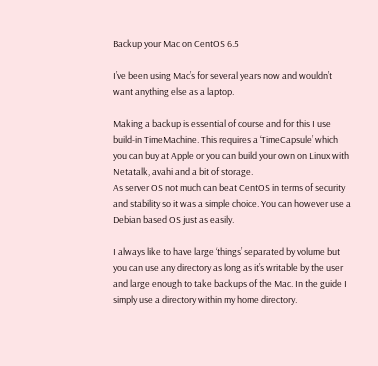Backup your Mac on CentOS 6.5

I’ve been using Mac’s for several years now and wouldn’t want anything else as a laptop.

Making a backup is essential of course and for this I use build-in TimeMachine. This requires a ‘TimeCapsule’ which you can buy at Apple or you can build your own on Linux with Netatalk, avahi and a bit of storage.
As server OS not much can beat CentOS in terms of security and stability so it was a simple choice. You can however use a Debian based OS just as easily.

I always like to have large ‘things’ separated by volume but you can use any directory as long as it’s writable by the user and large enough to take backups of the Mac. In the guide I simply use a directory within my home directory.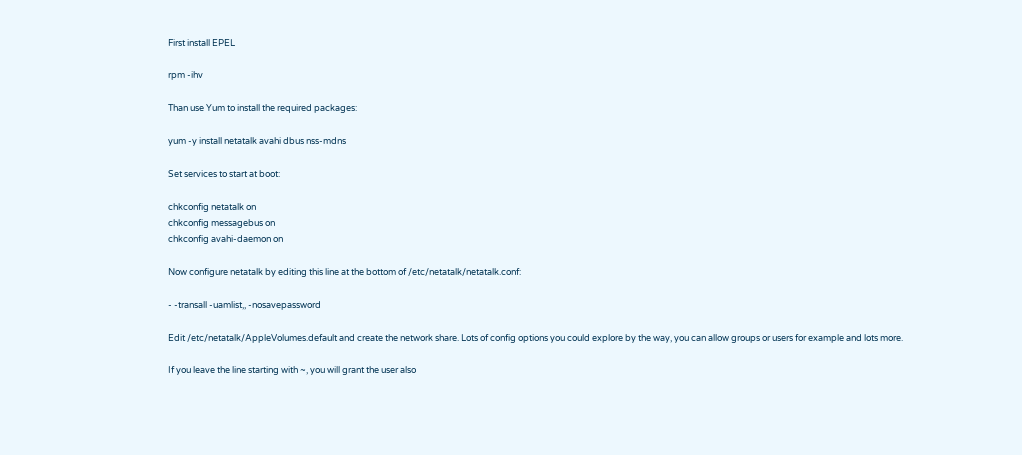First install EPEL

rpm -ihv

Than use Yum to install the required packages:

yum -y install netatalk avahi dbus nss-mdns

Set services to start at boot:

chkconfig netatalk on
chkconfig messagebus on
chkconfig avahi-daemon on

Now configure netatalk by editing this line at the bottom of /etc/netatalk/netatalk.conf:

- -transall -uamlist,, -nosavepassword

Edit /etc/netatalk/AppleVolumes.default and create the network share. Lots of config options you could explore by the way, you can allow groups or users for example and lots more.

If you leave the line starting with ~, you will grant the user also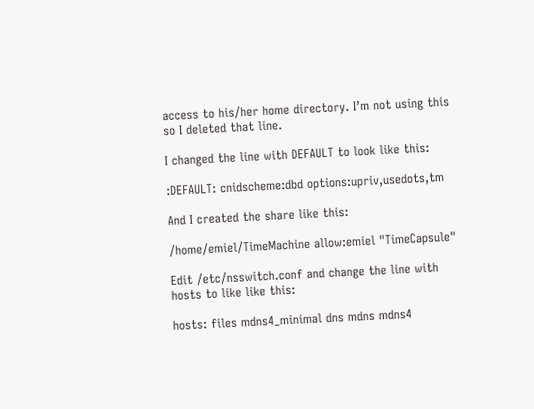access to his/her home directory. I’m not using this so I deleted that line.

I changed the line with DEFAULT to look like this:

:DEFAULT: cnidscheme:dbd options:upriv,usedots,tm

And I created the share like this:

/home/emiel/TimeMachine allow:emiel "TimeCapsule"

Edit /etc/nsswitch.conf and change the line with hosts to like like this:

hosts: files mdns4_minimal dns mdns mdns4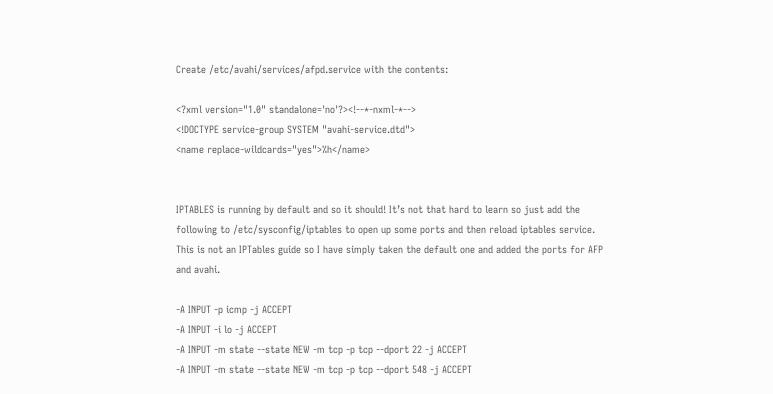Create /etc/avahi/services/afpd.service with the contents:

<?xml version="1.0" standalone='no'?><!--*-nxml-*-->
<!DOCTYPE service-group SYSTEM "avahi-service.dtd">
<name replace-wildcards="yes">%h</name>


IPTABLES is running by default and so it should! It’s not that hard to learn so just add the following to /etc/sysconfig/iptables to open up some ports and then reload iptables service.  This is not an IPTables guide so I have simply taken the default one and added the ports for AFP and avahi.

-A INPUT -p icmp -j ACCEPT
-A INPUT -i lo -j ACCEPT
-A INPUT -m state --state NEW -m tcp -p tcp --dport 22 -j ACCEPT
-A INPUT -m state --state NEW -m tcp -p tcp --dport 548 -j ACCEPT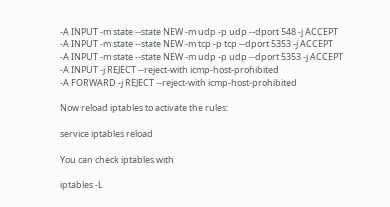-A INPUT -m state --state NEW -m udp -p udp --dport 548 -j ACCEPT
-A INPUT -m state --state NEW -m tcp -p tcp --dport 5353 -j ACCEPT
-A INPUT -m state --state NEW -m udp -p udp --dport 5353 -j ACCEPT
-A INPUT -j REJECT --reject-with icmp-host-prohibited
-A FORWARD -j REJECT --reject-with icmp-host-prohibited

Now reload iptables to activate the rules:

service iptables reload

You can check iptables with

iptables -L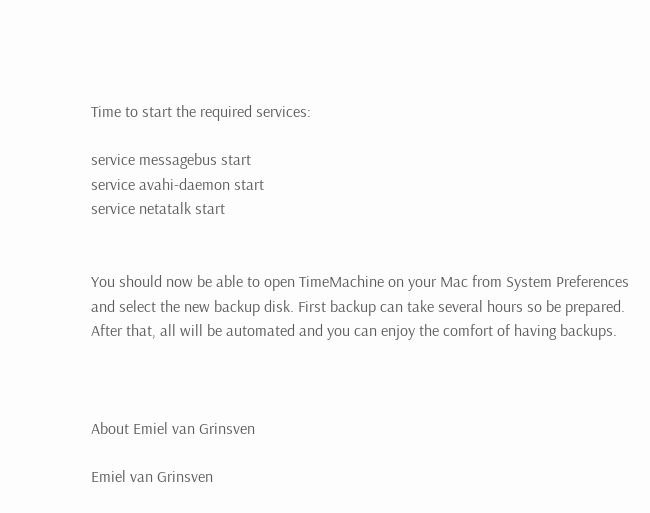Time to start the required services:

service messagebus start
service avahi-daemon start
service netatalk start


You should now be able to open TimeMachine on your Mac from System Preferences and select the new backup disk. First backup can take several hours so be prepared. After that, all will be automated and you can enjoy the comfort of having backups.



About Emiel van Grinsven

Emiel van Grinsven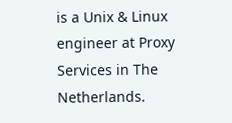is a Unix & Linux engineer at Proxy Services in The Netherlands.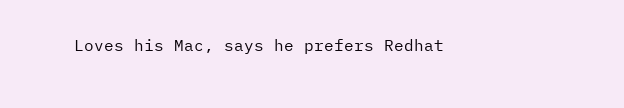Loves his Mac, says he prefers Redhat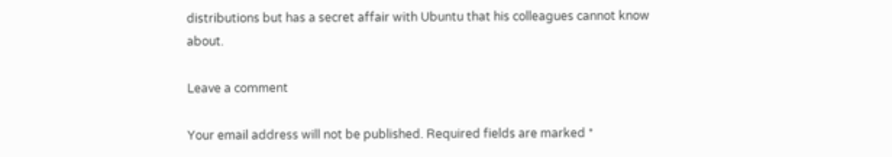distributions but has a secret affair with Ubuntu that his colleagues cannot know about.

Leave a comment

Your email address will not be published. Required fields are marked *